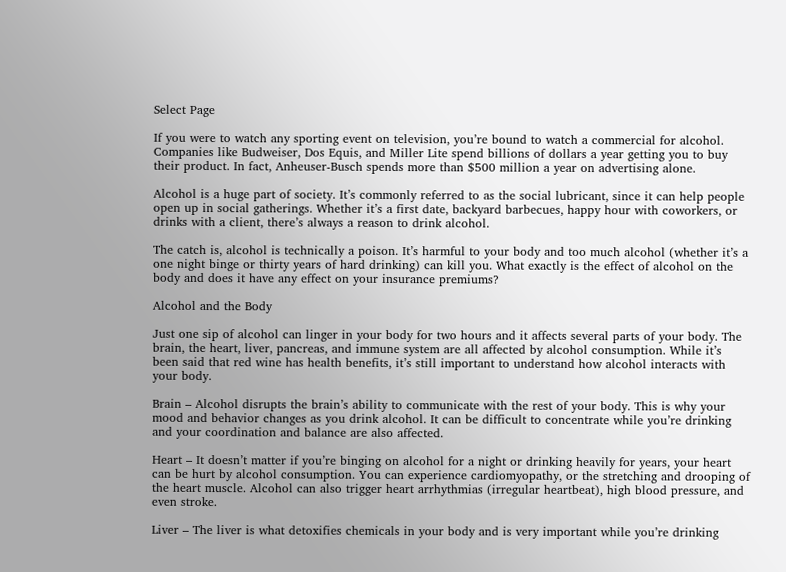Select Page

If you were to watch any sporting event on television, you’re bound to watch a commercial for alcohol. Companies like Budweiser, Dos Equis, and Miller Lite spend billions of dollars a year getting you to buy their product. In fact, Anheuser-Busch spends more than $500 million a year on advertising alone.

Alcohol is a huge part of society. It’s commonly referred to as the social lubricant, since it can help people open up in social gatherings. Whether it’s a first date, backyard barbecues, happy hour with coworkers, or drinks with a client, there’s always a reason to drink alcohol.

The catch is, alcohol is technically a poison. It’s harmful to your body and too much alcohol (whether it’s a one night binge or thirty years of hard drinking) can kill you. What exactly is the effect of alcohol on the body and does it have any effect on your insurance premiums?

Alcohol and the Body

Just one sip of alcohol can linger in your body for two hours and it affects several parts of your body. The brain, the heart, liver, pancreas, and immune system are all affected by alcohol consumption. While it’s been said that red wine has health benefits, it’s still important to understand how alcohol interacts with your body.

Brain – Alcohol disrupts the brain’s ability to communicate with the rest of your body. This is why your mood and behavior changes as you drink alcohol. It can be difficult to concentrate while you’re drinking and your coordination and balance are also affected.

Heart – It doesn’t matter if you’re binging on alcohol for a night or drinking heavily for years, your heart can be hurt by alcohol consumption. You can experience cardiomyopathy, or the stretching and drooping of the heart muscle. Alcohol can also trigger heart arrhythmias (irregular heartbeat), high blood pressure, and even stroke.

Liver – The liver is what detoxifies chemicals in your body and is very important while you’re drinking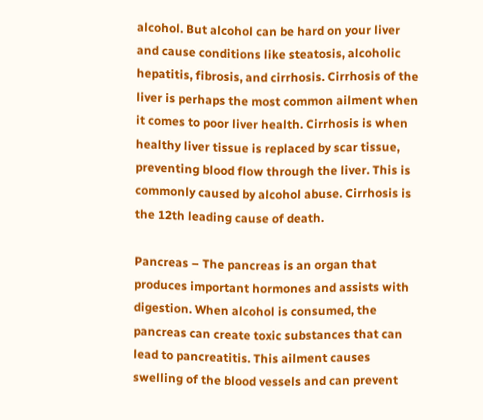alcohol. But alcohol can be hard on your liver and cause conditions like steatosis, alcoholic hepatitis, fibrosis, and cirrhosis. Cirrhosis of the liver is perhaps the most common ailment when it comes to poor liver health. Cirrhosis is when healthy liver tissue is replaced by scar tissue, preventing blood flow through the liver. This is commonly caused by alcohol abuse. Cirrhosis is the 12th leading cause of death.

Pancreas – The pancreas is an organ that produces important hormones and assists with digestion. When alcohol is consumed, the pancreas can create toxic substances that can lead to pancreatitis. This ailment causes swelling of the blood vessels and can prevent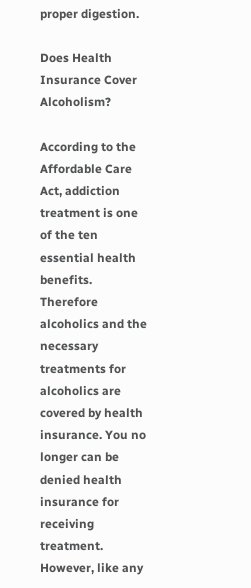proper digestion.

Does Health Insurance Cover Alcoholism?

According to the Affordable Care Act, addiction treatment is one of the ten essential health benefits. Therefore alcoholics and the necessary treatments for alcoholics are covered by health insurance. You no longer can be denied health insurance for receiving treatment. However, like any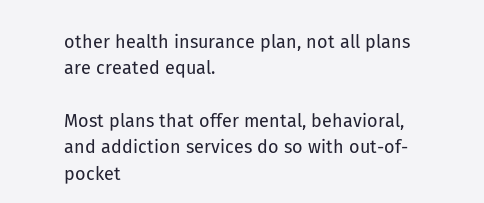other health insurance plan, not all plans are created equal.

Most plans that offer mental, behavioral, and addiction services do so with out-of-pocket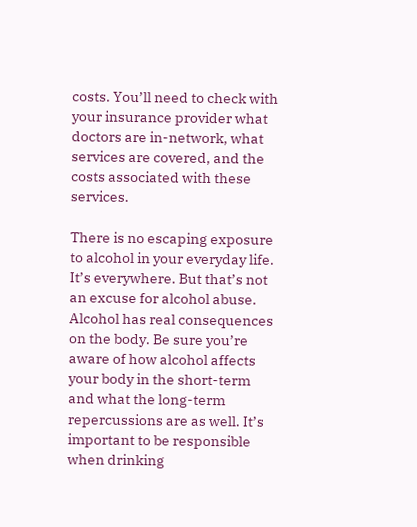costs. You’ll need to check with your insurance provider what doctors are in-network, what services are covered, and the costs associated with these services.

There is no escaping exposure to alcohol in your everyday life. It’s everywhere. But that’s not an excuse for alcohol abuse. Alcohol has real consequences on the body. Be sure you’re aware of how alcohol affects your body in the short-term and what the long-term repercussions are as well. It’s important to be responsible when drinking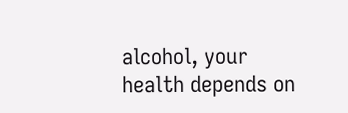alcohol, your health depends on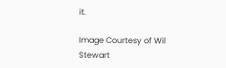it.

Image Courtesy of Wil Stewart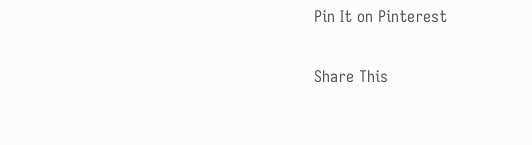Pin It on Pinterest

Share This